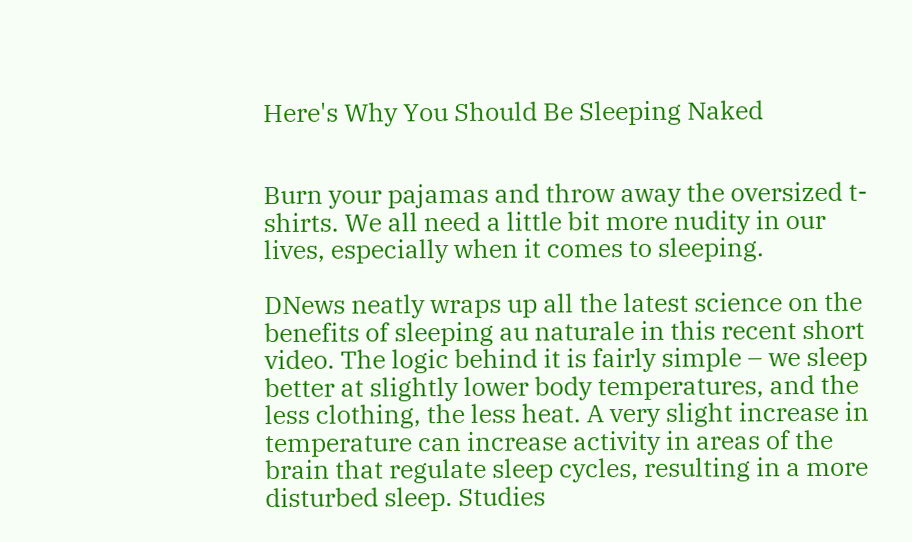Here's Why You Should Be Sleeping Naked


Burn your pajamas and throw away the oversized t-shirts. We all need a little bit more nudity in our lives, especially when it comes to sleeping.

DNews neatly wraps up all the latest science on the benefits of sleeping au naturale in this recent short video. The logic behind it is fairly simple – we sleep better at slightly lower body temperatures, and the less clothing, the less heat. A very slight increase in temperature can increase activity in areas of the brain that regulate sleep cycles, resulting in a more disturbed sleep. Studies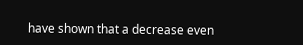have shown that a decrease even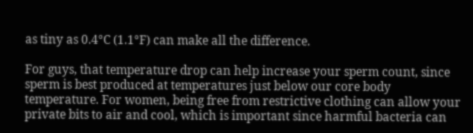as tiny as 0.4°C (1.1°F) can make all the difference.

For guys, that temperature drop can help increase your sperm count, since sperm is best produced at temperatures just below our core body temperature. For women, being free from restrictive clothing can allow your private bits to air and cool, which is important since harmful bacteria can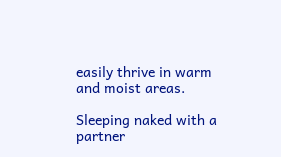easily thrive in warm and moist areas.

Sleeping naked with a partner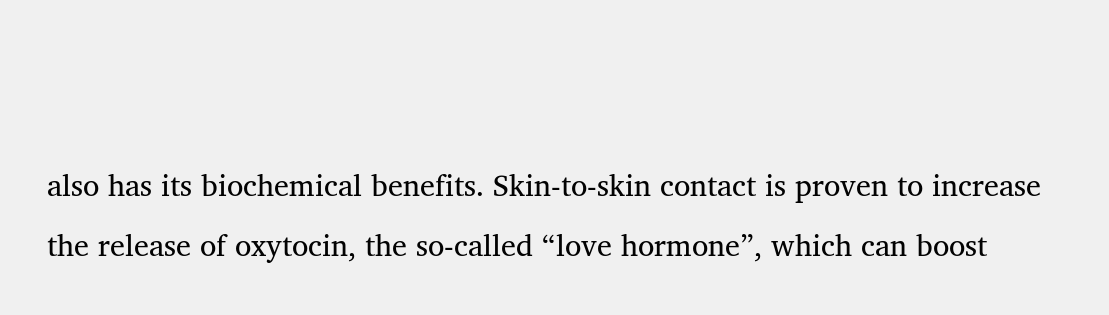also has its biochemical benefits. Skin-to-skin contact is proven to increase the release of oxytocin, the so-called “love hormone”, which can boost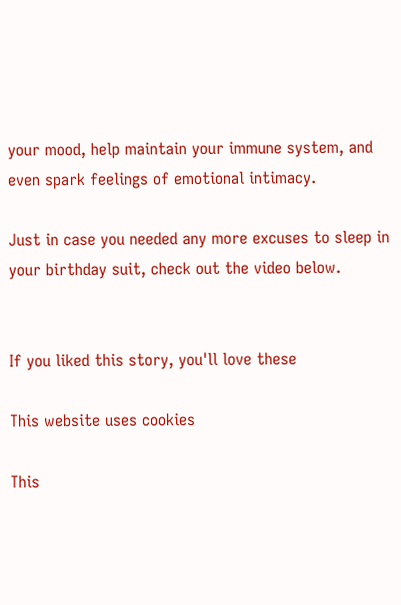your mood, help maintain your immune system, and even spark feelings of emotional intimacy.

Just in case you needed any more excuses to sleep in your birthday suit, check out the video below.


If you liked this story, you'll love these

This website uses cookies

This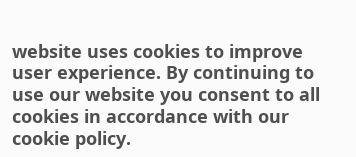website uses cookies to improve user experience. By continuing to use our website you consent to all cookies in accordance with our cookie policy.